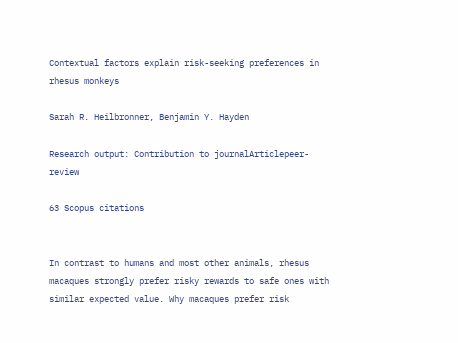Contextual factors explain risk-seeking preferences in rhesus monkeys

Sarah R. Heilbronner, Benjamin Y. Hayden

Research output: Contribution to journalArticlepeer-review

63 Scopus citations


In contrast to humans and most other animals, rhesus macaques strongly prefer risky rewards to safe ones with similar expected value. Why macaques prefer risk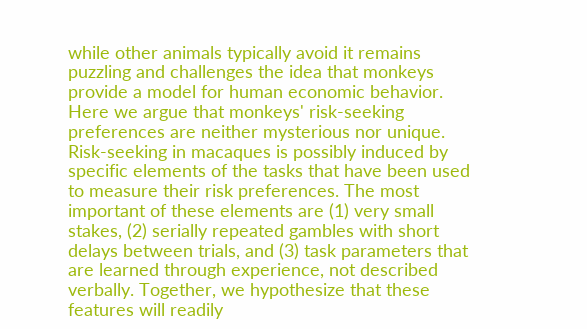while other animals typically avoid it remains puzzling and challenges the idea that monkeys provide a model for human economic behavior. Here we argue that monkeys' risk-seeking preferences are neither mysterious nor unique. Risk-seeking in macaques is possibly induced by specific elements of the tasks that have been used to measure their risk preferences. The most important of these elements are (1) very small stakes, (2) serially repeated gambles with short delays between trials, and (3) task parameters that are learned through experience, not described verbally. Together, we hypothesize that these features will readily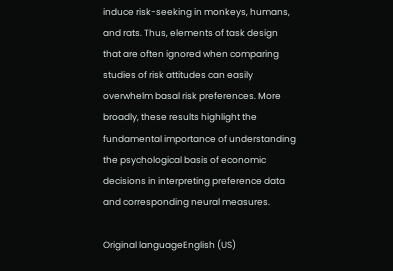induce risk-seeking in monkeys, humans, and rats. Thus, elements of task design that are often ignored when comparing studies of risk attitudes can easily overwhelm basal risk preferences. More broadly, these results highlight the fundamental importance of understanding the psychological basis of economic decisions in interpreting preference data and corresponding neural measures.

Original languageEnglish (US)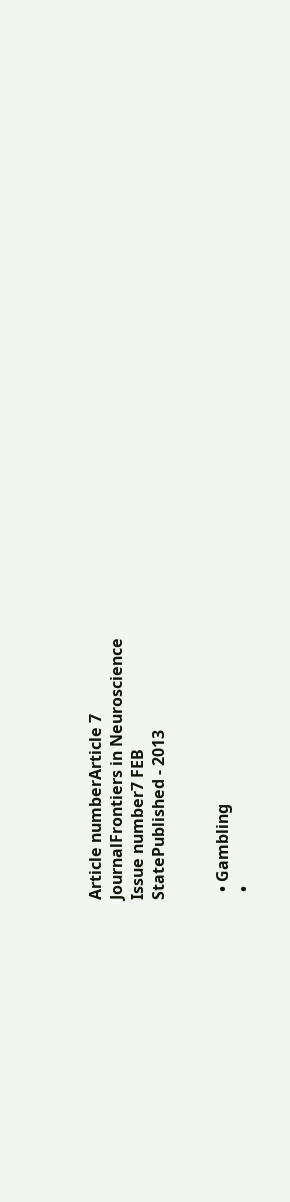Article numberArticle 7
JournalFrontiers in Neuroscience
Issue number7 FEB
StatePublished - 2013


  • Gambling
  •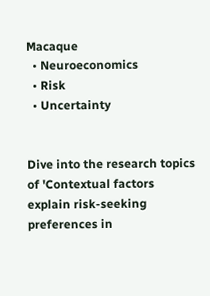Macaque
  • Neuroeconomics
  • Risk
  • Uncertainty


Dive into the research topics of 'Contextual factors explain risk-seeking preferences in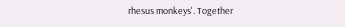rhesus monkeys'. Together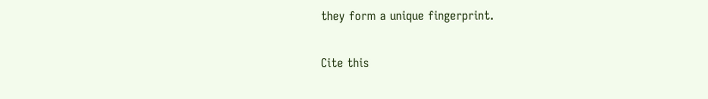they form a unique fingerprint.

Cite this